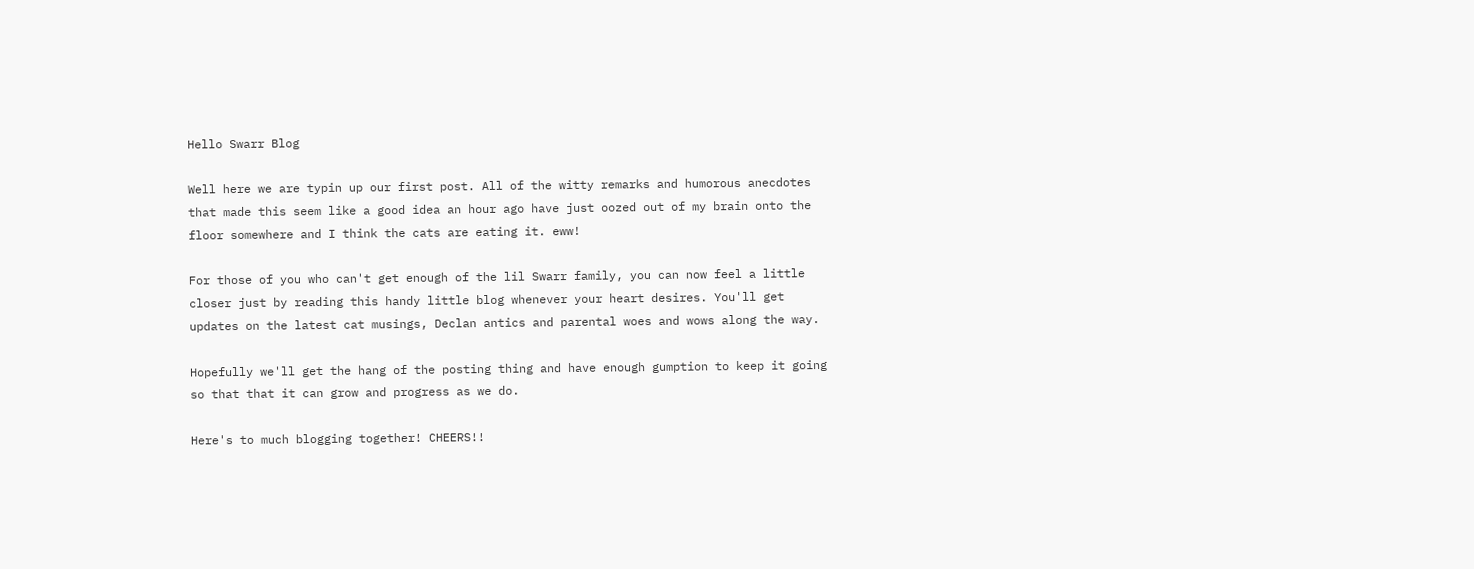Hello Swarr Blog

Well here we are typin up our first post. All of the witty remarks and humorous anecdotes that made this seem like a good idea an hour ago have just oozed out of my brain onto the floor somewhere and I think the cats are eating it. eww!

For those of you who can't get enough of the lil Swarr family, you can now feel a little closer just by reading this handy little blog whenever your heart desires. You'll get updates on the latest cat musings, Declan antics and parental woes and wows along the way.

Hopefully we'll get the hang of the posting thing and have enough gumption to keep it going so that that it can grow and progress as we do.

Here's to much blogging together! CHEERS!!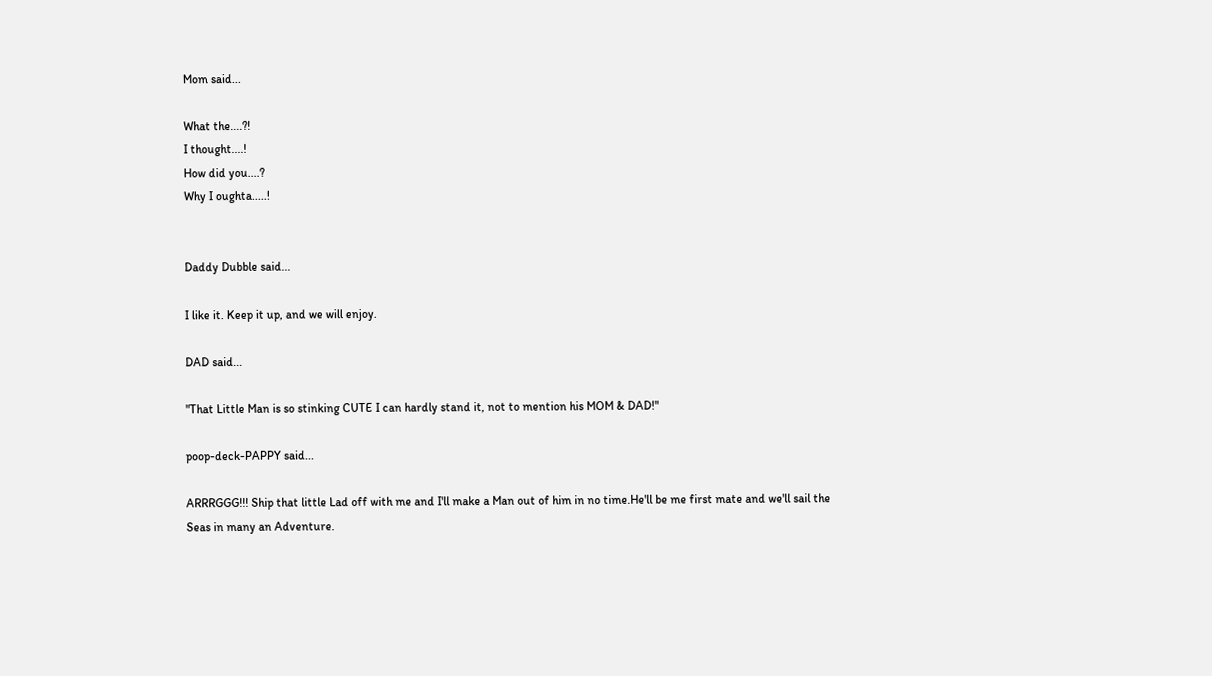Mom said...

What the....?!
I thought....!
How did you....?
Why I oughta.....!


Daddy Dubble said...

I like it. Keep it up, and we will enjoy.

DAD said...

"That Little Man is so stinking CUTE I can hardly stand it, not to mention his MOM & DAD!"

poop-deck-PAPPY said...

ARRRGGG!!! Ship that little Lad off with me and I'll make a Man out of him in no time.He'll be me first mate and we'll sail the Seas in many an Adventure.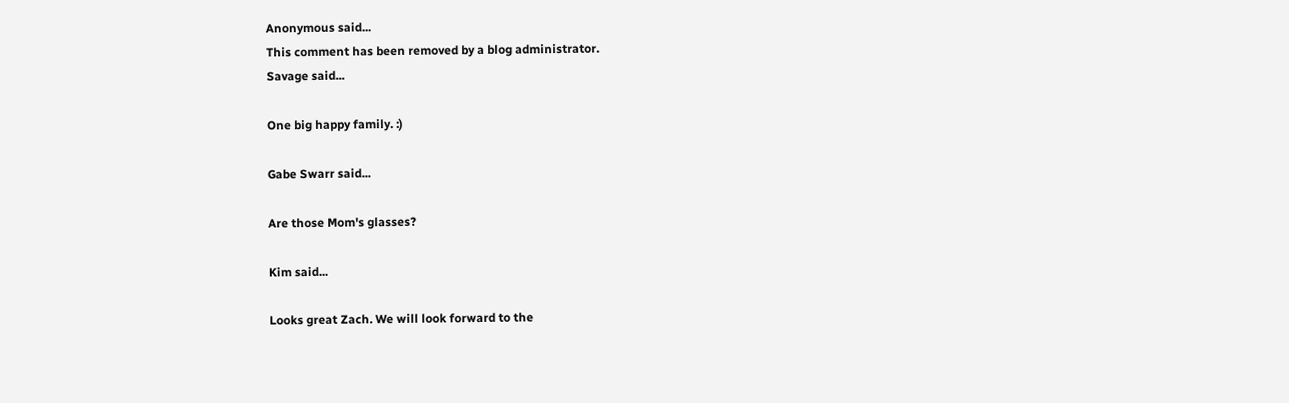Anonymous said...
This comment has been removed by a blog administrator.
Savage said...

One big happy family. :)

Gabe Swarr said...

Are those Mom's glasses?

Kim said...

Looks great Zach. We will look forward to the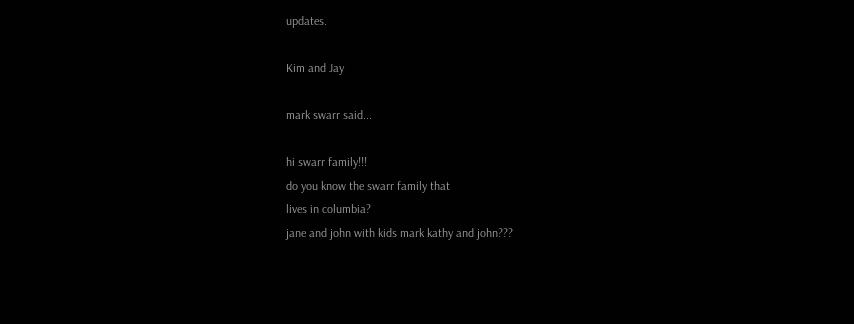updates.

Kim and Jay

mark swarr said...

hi swarr family!!!
do you know the swarr family that
lives in columbia?
jane and john with kids mark kathy and john???